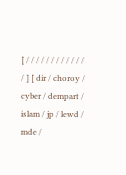[ / / / / / / / / / / / / / ] [ dir / choroy / cyber / dempart / islam / jp / lewd / mde /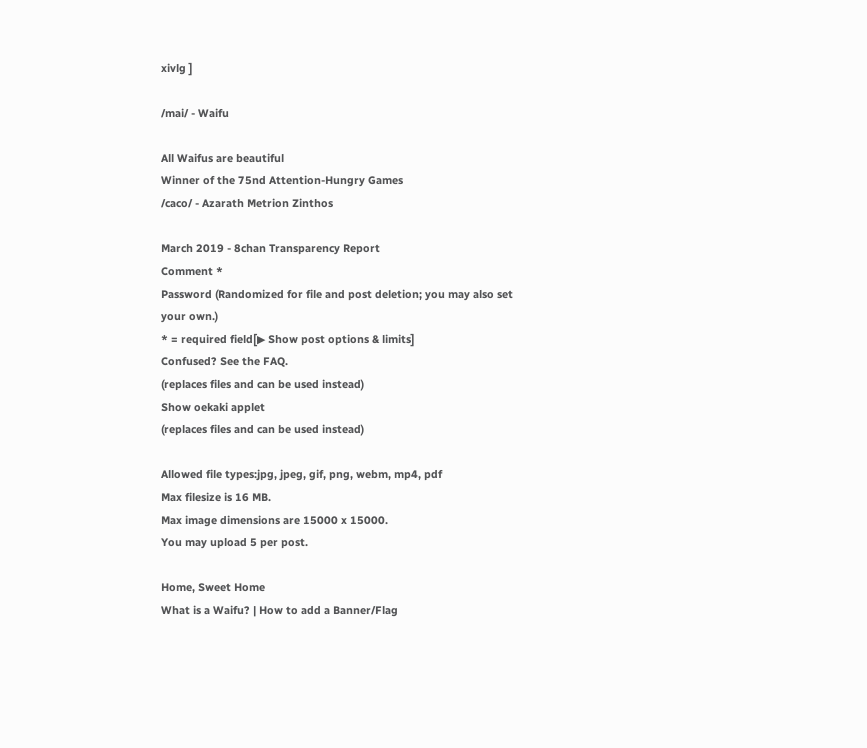xivlg ]

/mai/ - Waifu

All Waifus are beautiful
Winner of the 75nd Attention-Hungry Games
/caco/ - Azarath Metrion Zinthos

March 2019 - 8chan Transparency Report
Comment *
Password (Randomized for file and post deletion; you may also set your own.)
* = required field[▶ Show post options & limits]
Confused? See the FAQ.
(replaces files and can be used instead)
Show oekaki applet
(replaces files and can be used instead)

Allowed file types:jpg, jpeg, gif, png, webm, mp4, pdf
Max filesize is 16 MB.
Max image dimensions are 15000 x 15000.
You may upload 5 per post.

Home, Sweet Home
What is a Waifu? | How to add a Banner/Flag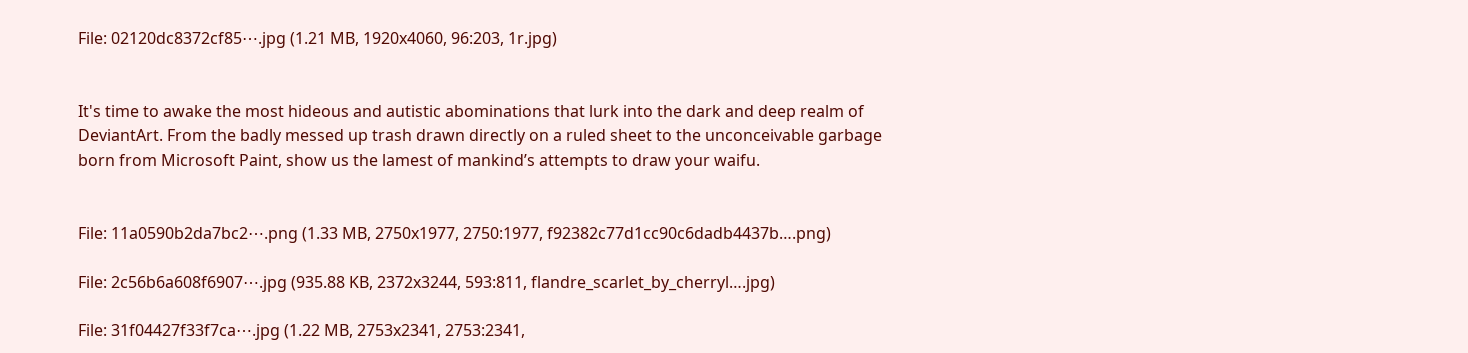File: 02120dc8372cf85⋯.jpg (1.21 MB, 1920x4060, 96:203, 1r.jpg)


It's time to awake the most hideous and autistic abominations that lurk into the dark and deep realm of DeviantArt. From the badly messed up trash drawn directly on a ruled sheet to the unconceivable garbage born from Microsoft Paint, show us the lamest of mankind’s attempts to draw your waifu.


File: 11a0590b2da7bc2⋯.png (1.33 MB, 2750x1977, 2750:1977, f92382c77d1cc90c6dadb4437b….png)

File: 2c56b6a608f6907⋯.jpg (935.88 KB, 2372x3244, 593:811, flandre_scarlet_by_cherryl….jpg)

File: 31f04427f33f7ca⋯.jpg (1.22 MB, 2753x2341, 2753:2341,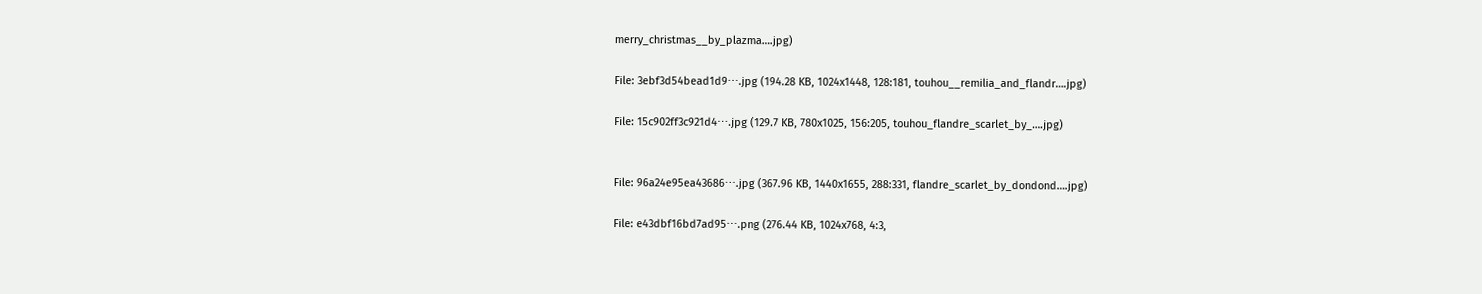merry_christmas__by_plazma….jpg)

File: 3ebf3d54bead1d9⋯.jpg (194.28 KB, 1024x1448, 128:181, touhou__remilia_and_flandr….jpg)

File: 15c902ff3c921d4⋯.jpg (129.7 KB, 780x1025, 156:205, touhou_flandre_scarlet_by_….jpg)


File: 96a24e95ea43686⋯.jpg (367.96 KB, 1440x1655, 288:331, flandre_scarlet_by_dondond….jpg)

File: e43dbf16bd7ad95⋯.png (276.44 KB, 1024x768, 4:3,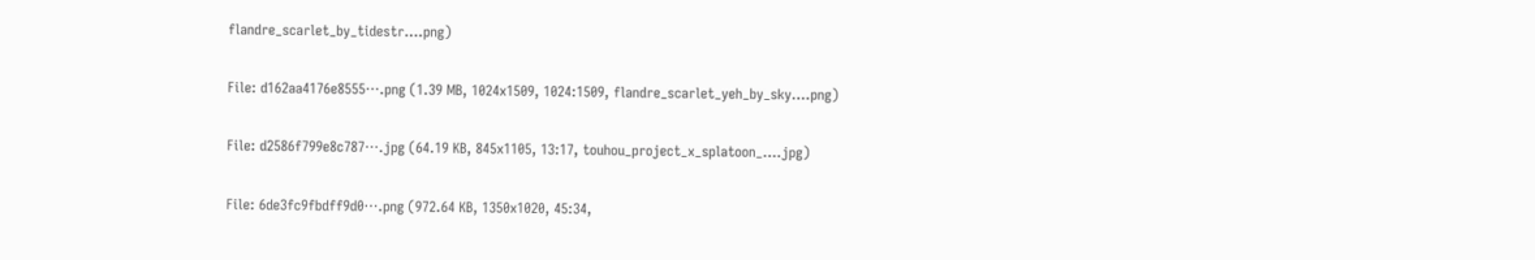flandre_scarlet_by_tidestr….png)

File: d162aa4176e8555⋯.png (1.39 MB, 1024x1509, 1024:1509, flandre_scarlet_yeh_by_sky….png)

File: d2586f799e8c787⋯.jpg (64.19 KB, 845x1105, 13:17, touhou_project_x_splatoon_….jpg)

File: 6de3fc9fbdff9d0⋯.png (972.64 KB, 1350x1020, 45:34,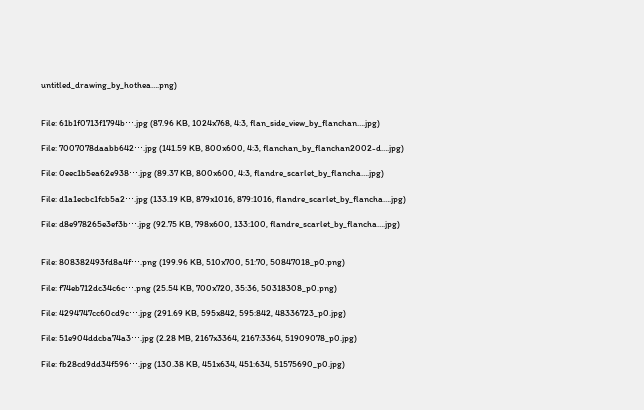untitled_drawing_by_hothea….png)


File: 61b1f0713f1794b⋯.jpg (87.96 KB, 1024x768, 4:3, flan_side_view_by_flanchan….jpg)

File: 7007078daabb642⋯.jpg (141.59 KB, 800x600, 4:3, flanchan_by_flanchan2002-d….jpg)

File: 0eec1b5ea62e938⋯.jpg (89.37 KB, 800x600, 4:3, flandre_scarlet_by_flancha….jpg)

File: d1a1ecbc1fcb5a2⋯.jpg (133.19 KB, 879x1016, 879:1016, flandre_scarlet_by_flancha….jpg)

File: d8e978265e3ef3b⋯.jpg (92.75 KB, 798x600, 133:100, flandre_scarlet_by_flancha….jpg)


File: 808382493fd8a4f⋯.png (199.96 KB, 510x700, 51:70, 50847018_p0.png)

File: f74eb712dc34c6c⋯.png (25.54 KB, 700x720, 35:36, 50318308_p0.png)

File: 4294747cc60cd9c⋯.jpg (291.69 KB, 595x842, 595:842, 48336723_p0.jpg)

File: 51e904ddcba74a3⋯.jpg (2.28 MB, 2167x3364, 2167:3364, 51909078_p0.jpg)

File: fb28cd9dd34f596⋯.jpg (130.38 KB, 451x634, 451:634, 51575690_p0.jpg)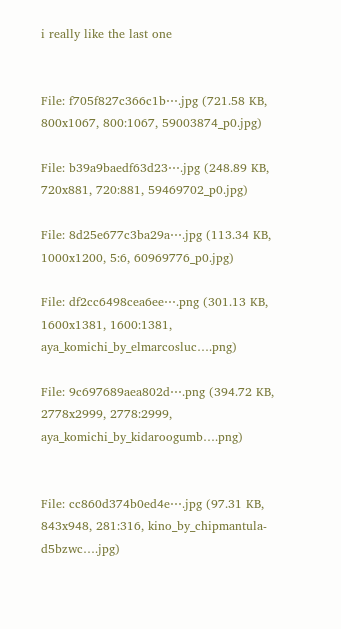i really like the last one


File: f705f827c366c1b⋯.jpg (721.58 KB, 800x1067, 800:1067, 59003874_p0.jpg)

File: b39a9baedf63d23⋯.jpg (248.89 KB, 720x881, 720:881, 59469702_p0.jpg)

File: 8d25e677c3ba29a⋯.jpg (113.34 KB, 1000x1200, 5:6, 60969776_p0.jpg)

File: df2cc6498cea6ee⋯.png (301.13 KB, 1600x1381, 1600:1381, aya_komichi_by_elmarcosluc….png)

File: 9c697689aea802d⋯.png (394.72 KB, 2778x2999, 2778:2999, aya_komichi_by_kidaroogumb….png)


File: cc860d374b0ed4e⋯.jpg (97.31 KB, 843x948, 281:316, kino_by_chipmantula-d5bzwc….jpg)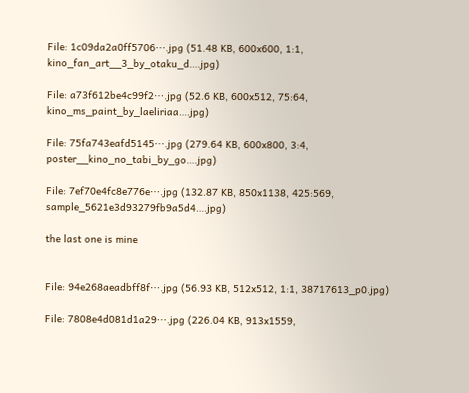File: 1c09da2a0ff5706⋯.jpg (51.48 KB, 600x600, 1:1, kino_fan_art__3_by_otaku_d….jpg)

File: a73f612be4c99f2⋯.jpg (52.6 KB, 600x512, 75:64, kino_ms_paint_by_laeliriaa….jpg)

File: 75fa743eafd5145⋯.jpg (279.64 KB, 600x800, 3:4, poster__kino_no_tabi_by_go….jpg)

File: 7ef70e4fc8e776e⋯.jpg (132.87 KB, 850x1138, 425:569, sample_5621e3d93279fb9a5d4….jpg)

the last one is mine


File: 94e268aeadbff8f⋯.jpg (56.93 KB, 512x512, 1:1, 38717613_p0.jpg)

File: 7808e4d081d1a29⋯.jpg (226.04 KB, 913x1559,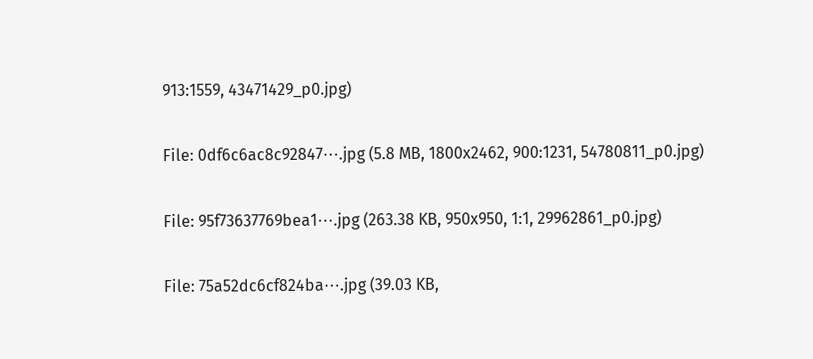913:1559, 43471429_p0.jpg)

File: 0df6c6ac8c92847⋯.jpg (5.8 MB, 1800x2462, 900:1231, 54780811_p0.jpg)

File: 95f73637769bea1⋯.jpg (263.38 KB, 950x950, 1:1, 29962861_p0.jpg)

File: 75a52dc6cf824ba⋯.jpg (39.03 KB,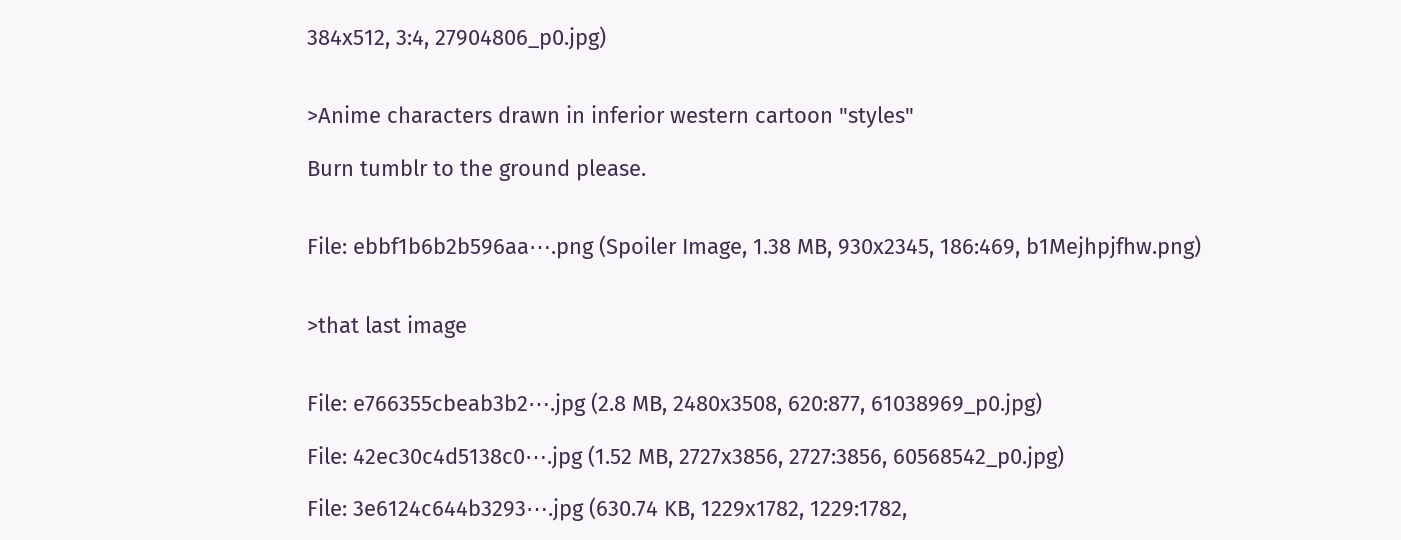384x512, 3:4, 27904806_p0.jpg)


>Anime characters drawn in inferior western cartoon "styles"

Burn tumblr to the ground please.


File: ebbf1b6b2b596aa⋯.png (Spoiler Image, 1.38 MB, 930x2345, 186:469, b1Mejhpjfhw.png)


>that last image


File: e766355cbeab3b2⋯.jpg (2.8 MB, 2480x3508, 620:877, 61038969_p0.jpg)

File: 42ec30c4d5138c0⋯.jpg (1.52 MB, 2727x3856, 2727:3856, 60568542_p0.jpg)

File: 3e6124c644b3293⋯.jpg (630.74 KB, 1229x1782, 1229:1782,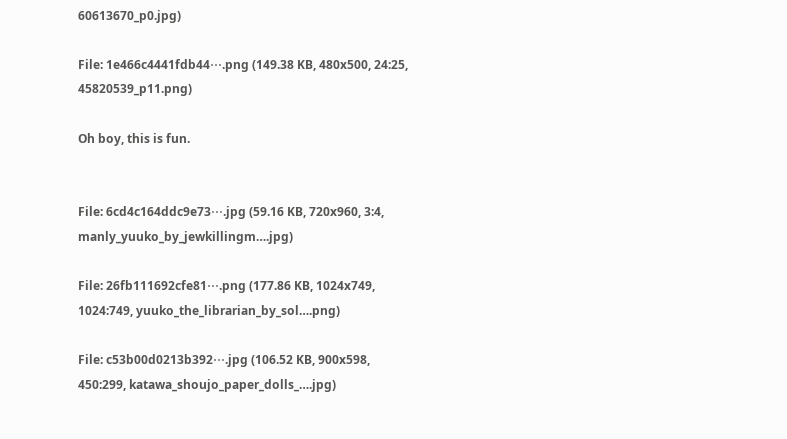60613670_p0.jpg)

File: 1e466c4441fdb44⋯.png (149.38 KB, 480x500, 24:25, 45820539_p11.png)

Oh boy, this is fun.


File: 6cd4c164ddc9e73⋯.jpg (59.16 KB, 720x960, 3:4, manly_yuuko_by_jewkillingm….jpg)

File: 26fb111692cfe81⋯.png (177.86 KB, 1024x749, 1024:749, yuuko_the_librarian_by_sol….png)

File: c53b00d0213b392⋯.jpg (106.52 KB, 900x598, 450:299, katawa_shoujo_paper_dolls_….jpg)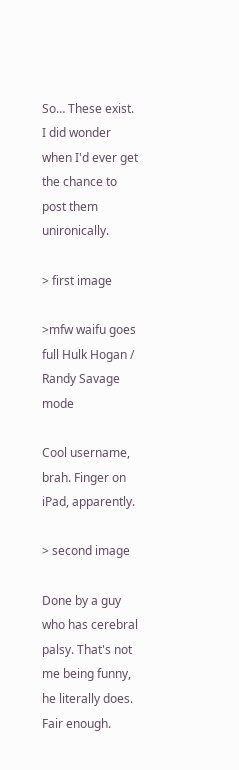So… These exist. I did wonder when I'd ever get the chance to post them unironically.

> first image

>mfw waifu goes full Hulk Hogan / Randy Savage mode

Cool username, brah. Finger on iPad, apparently.

> second image

Done by a guy who has cerebral palsy. That's not me being funny, he literally does. Fair enough.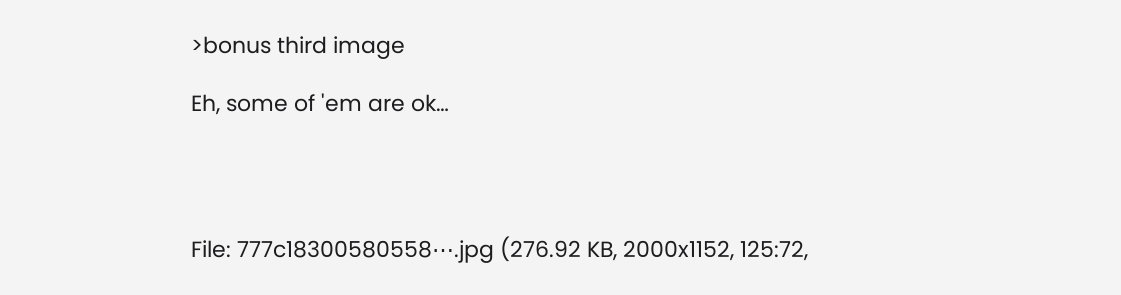>bonus third image

Eh, some of 'em are ok…




File: 777c18300580558⋯.jpg (276.92 KB, 2000x1152, 125:72,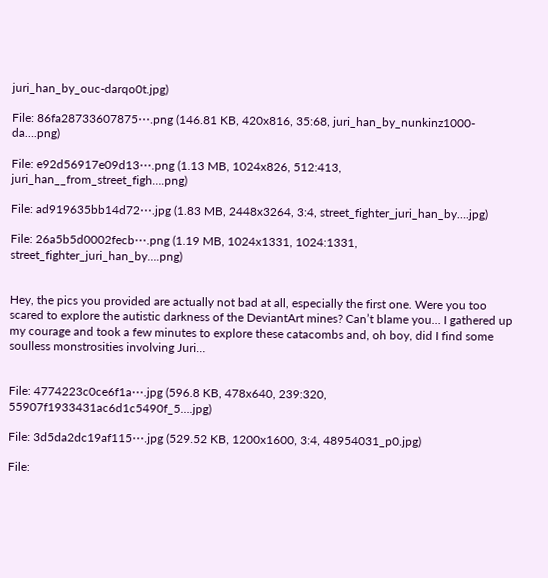juri_han_by_ouc-darqo0t.jpg)

File: 86fa28733607875⋯.png (146.81 KB, 420x816, 35:68, juri_han_by_nunkinz1000-da….png)

File: e92d56917e09d13⋯.png (1.13 MB, 1024x826, 512:413, juri_han__from_street_figh….png)

File: ad919635bb14d72⋯.jpg (1.83 MB, 2448x3264, 3:4, street_fighter_juri_han_by….jpg)

File: 26a5b5d0002fecb⋯.png (1.19 MB, 1024x1331, 1024:1331, street_fighter_juri_han_by….png)


Hey, the pics you provided are actually not bad at all, especially the first one. Were you too scared to explore the autistic darkness of the DeviantArt mines? Can’t blame you… I gathered up my courage and took a few minutes to explore these catacombs and, oh boy, did I find some soulless monstrosities involving Juri…


File: 4774223c0ce6f1a⋯.jpg (596.8 KB, 478x640, 239:320, 55907f1933431ac6d1c5490f_5….jpg)

File: 3d5da2dc19af115⋯.jpg (529.52 KB, 1200x1600, 3:4, 48954031_p0.jpg)

File: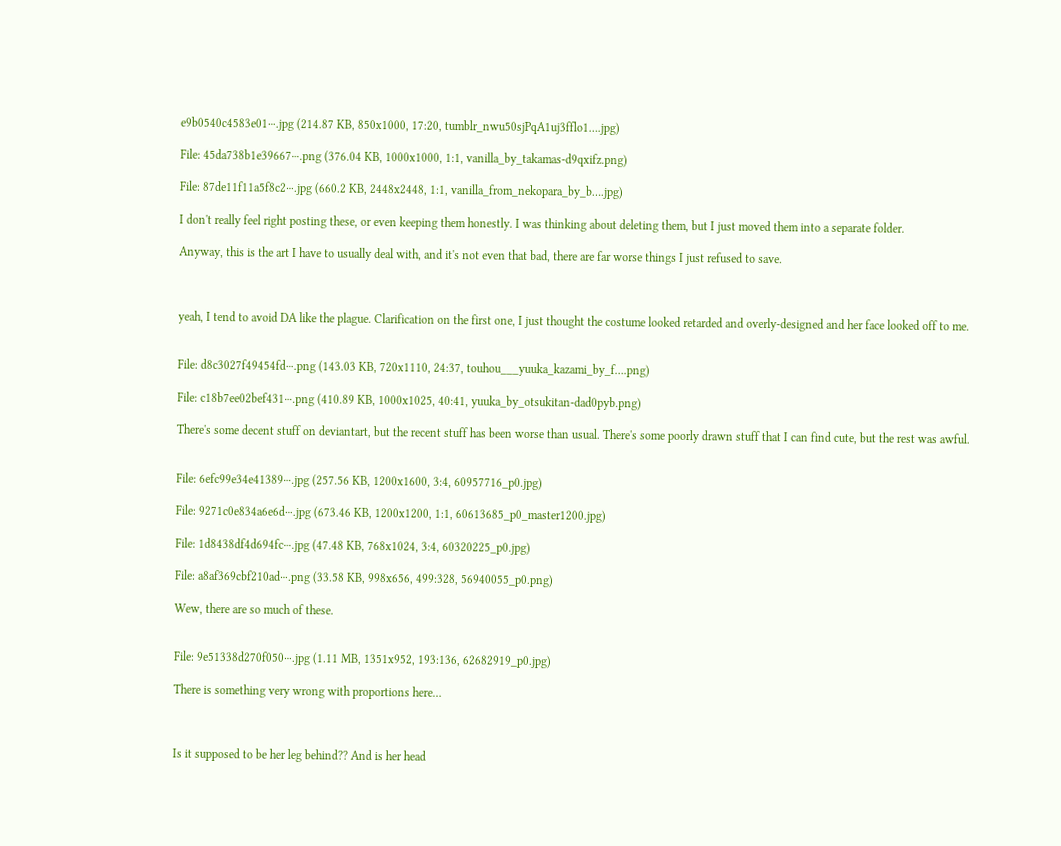e9b0540c4583e01⋯.jpg (214.87 KB, 850x1000, 17:20, tumblr_nwu50sjPqA1uj3fflo1….jpg)

File: 45da738b1e39667⋯.png (376.04 KB, 1000x1000, 1:1, vanilla_by_takamas-d9qxifz.png)

File: 87de11f11a5f8c2⋯.jpg (660.2 KB, 2448x2448, 1:1, vanilla_from_nekopara_by_b….jpg)

I don't really feel right posting these, or even keeping them honestly. I was thinking about deleting them, but I just moved them into a separate folder.

Anyway, this is the art I have to usually deal with, and it's not even that bad, there are far worse things I just refused to save.



yeah, I tend to avoid DA like the plague. Clarification on the first one, I just thought the costume looked retarded and overly-designed and her face looked off to me.


File: d8c3027f49454fd⋯.png (143.03 KB, 720x1110, 24:37, touhou___yuuka_kazami_by_f….png)

File: c18b7ee02bef431⋯.png (410.89 KB, 1000x1025, 40:41, yuuka_by_otsukitan-dad0pyb.png)

There's some decent stuff on deviantart, but the recent stuff has been worse than usual. There's some poorly drawn stuff that I can find cute, but the rest was awful.


File: 6efc99e34e41389⋯.jpg (257.56 KB, 1200x1600, 3:4, 60957716_p0.jpg)

File: 9271c0e834a6e6d⋯.jpg (673.46 KB, 1200x1200, 1:1, 60613685_p0_master1200.jpg)

File: 1d8438df4d694fc⋯.jpg (47.48 KB, 768x1024, 3:4, 60320225_p0.jpg)

File: a8af369cbf210ad⋯.png (33.58 KB, 998x656, 499:328, 56940055_p0.png)

Wew, there are so much of these.


File: 9e51338d270f050⋯.jpg (1.11 MB, 1351x952, 193:136, 62682919_p0.jpg)

There is something very wrong with proportions here…



Is it supposed to be her leg behind?? And is her head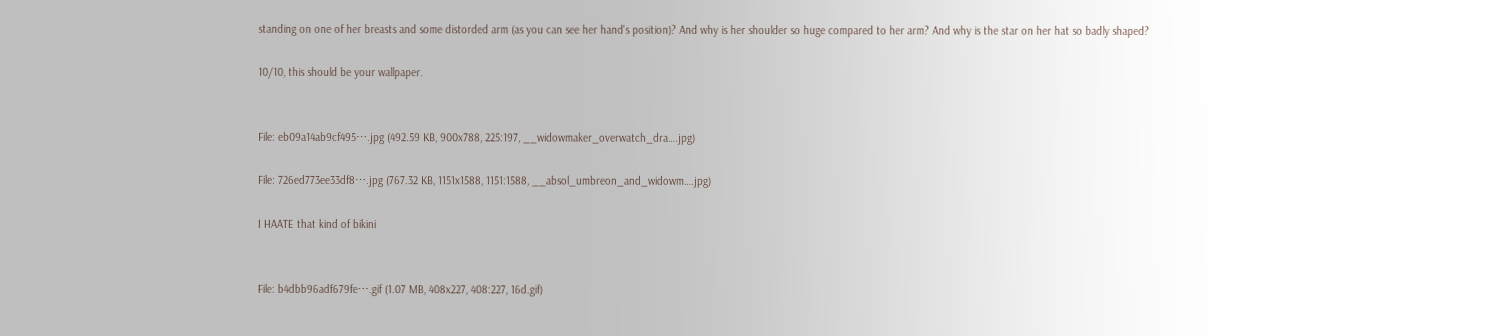standing on one of her breasts and some distorded arm (as you can see her hand's position)? And why is her shoulder so huge compared to her arm? And why is the star on her hat so badly shaped?

10/10, this should be your wallpaper.


File: eb09a14ab9cf495⋯.jpg (492.59 KB, 900x788, 225:197, __widowmaker_overwatch_dra….jpg)

File: 726ed773ee33df8⋯.jpg (767.32 KB, 1151x1588, 1151:1588, __absol_umbreon_and_widowm….jpg)

I HAATE that kind of bikini


File: b4dbb96adf679fe⋯.gif (1.07 MB, 408x227, 408:227, 16d.gif)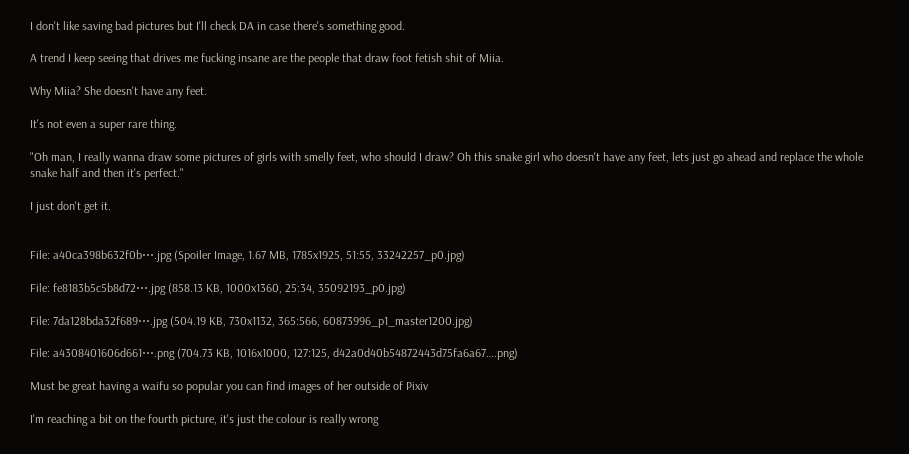I don't like saving bad pictures but I'll check DA in case there's something good.

A trend I keep seeing that drives me fucking insane are the people that draw foot fetish shit of Miia.

Why Miia? She doesn't have any feet.

It's not even a super rare thing.

"Oh man, I really wanna draw some pictures of girls with smelly feet, who should I draw? Oh this snake girl who doesn't have any feet, lets just go ahead and replace the whole snake half and then it's perfect."

I just don't get it.


File: a40ca398b632f0b⋯.jpg (Spoiler Image, 1.67 MB, 1785x1925, 51:55, 33242257_p0.jpg)

File: fe8183b5c5b8d72⋯.jpg (858.13 KB, 1000x1360, 25:34, 35092193_p0.jpg)

File: 7da128bda32f689⋯.jpg (504.19 KB, 730x1132, 365:566, 60873996_p1_master1200.jpg)

File: a4308401606d661⋯.png (704.73 KB, 1016x1000, 127:125, d42a0d40b54872443d75fa6a67….png)

Must be great having a waifu so popular you can find images of her outside of Pixiv

I'm reaching a bit on the fourth picture, it's just the colour is really wrong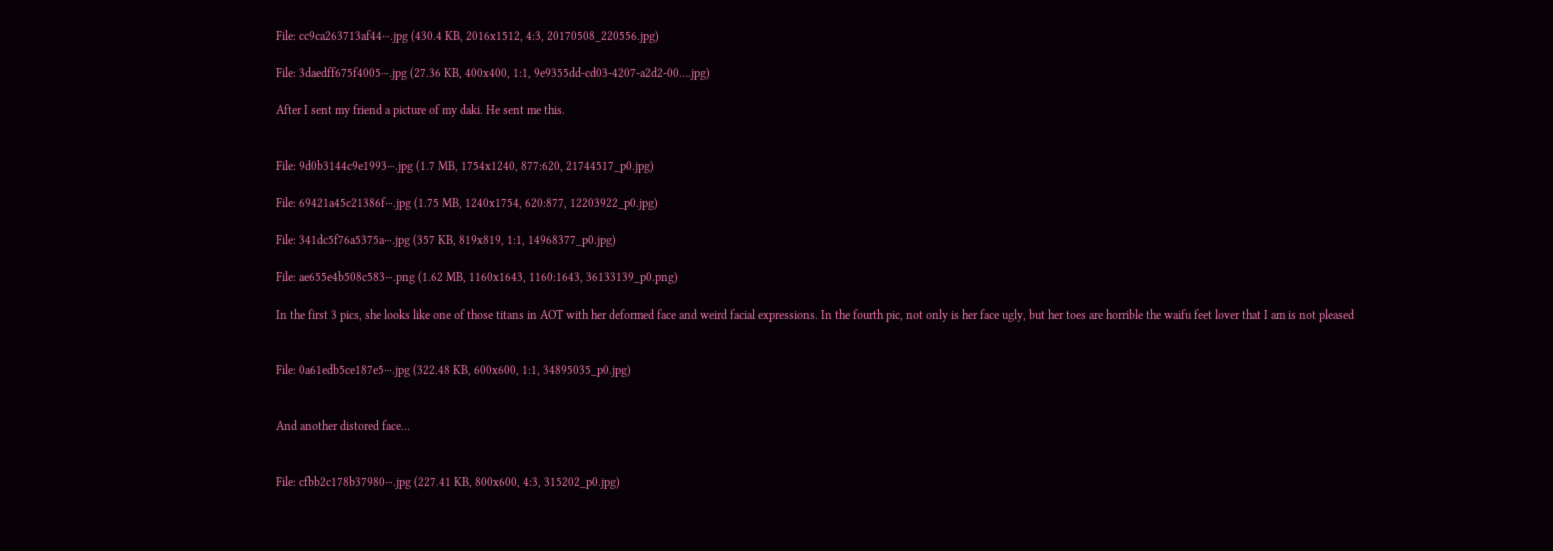File: cc9ca263713af44⋯.jpg (430.4 KB, 2016x1512, 4:3, 20170508_220556.jpg)

File: 3daedff675f4005⋯.jpg (27.36 KB, 400x400, 1:1, 9e9355dd-cd03-4207-a2d2-00….jpg)

After I sent my friend a picture of my daki. He sent me this.


File: 9d0b3144c9e1993⋯.jpg (1.7 MB, 1754x1240, 877:620, 21744517_p0.jpg)

File: 69421a45c21386f⋯.jpg (1.75 MB, 1240x1754, 620:877, 12203922_p0.jpg)

File: 341dc5f76a5375a⋯.jpg (357 KB, 819x819, 1:1, 14968377_p0.jpg)

File: ae655e4b508c583⋯.png (1.62 MB, 1160x1643, 1160:1643, 36133139_p0.png)

In the first 3 pics, she looks like one of those titans in AOT with her deformed face and weird facial expressions. In the fourth pic, not only is her face ugly, but her toes are horrible the waifu feet lover that I am is not pleased


File: 0a61edb5ce187e5⋯.jpg (322.48 KB, 600x600, 1:1, 34895035_p0.jpg)


And another distored face…


File: cfbb2c178b37980⋯.jpg (227.41 KB, 800x600, 4:3, 315202_p0.jpg)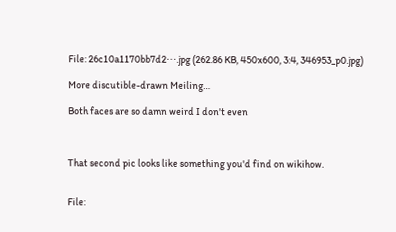File: 26c10a1170bb7d2⋯.jpg (262.86 KB, 450x600, 3:4, 346953_p0.jpg)

More discutible-drawn Meiling…

Both faces are so damn weird I don't even



That second pic looks like something you'd find on wikihow.


File: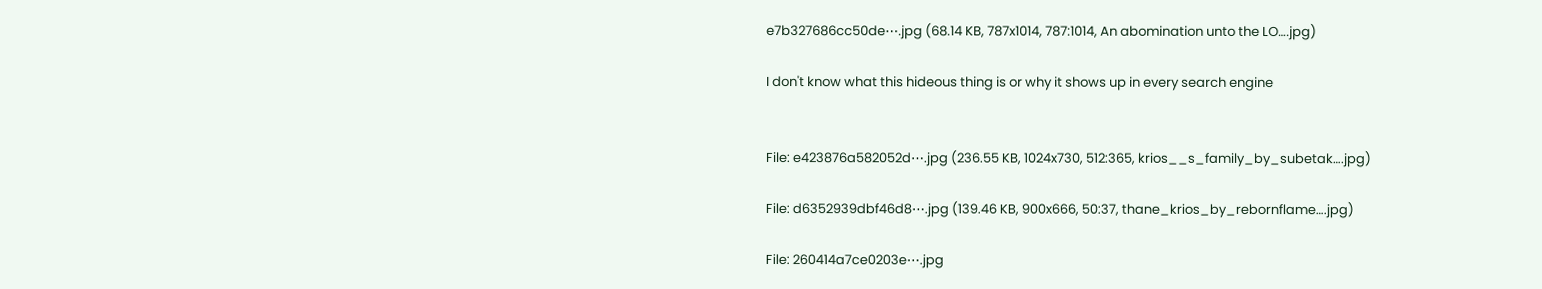e7b327686cc50de⋯.jpg (68.14 KB, 787x1014, 787:1014, An abomination unto the LO….jpg)

I don't know what this hideous thing is or why it shows up in every search engine


File: e423876a582052d⋯.jpg (236.55 KB, 1024x730, 512:365, krios__s_family_by_subetak….jpg)

File: d6352939dbf46d8⋯.jpg (139.46 KB, 900x666, 50:37, thane_krios_by_rebornflame….jpg)

File: 260414a7ce0203e⋯.jpg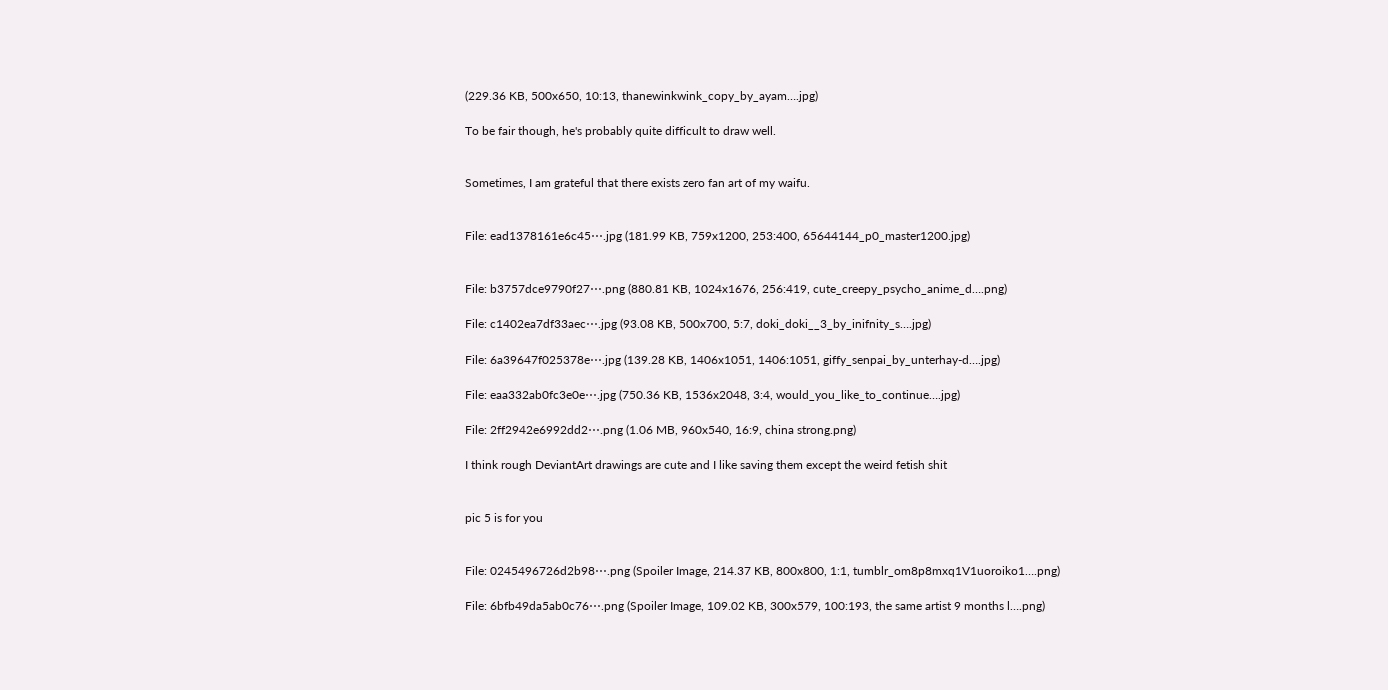(229.36 KB, 500x650, 10:13, thanewinkwink_copy_by_ayam….jpg)

To be fair though, he's probably quite difficult to draw well.


Sometimes, I am grateful that there exists zero fan art of my waifu.


File: ead1378161e6c45⋯.jpg (181.99 KB, 759x1200, 253:400, 65644144_p0_master1200.jpg)


File: b3757dce9790f27⋯.png (880.81 KB, 1024x1676, 256:419, cute_creepy_psycho_anime_d….png)

File: c1402ea7df33aec⋯.jpg (93.08 KB, 500x700, 5:7, doki_doki__3_by_inifnity_s….jpg)

File: 6a39647f025378e⋯.jpg (139.28 KB, 1406x1051, 1406:1051, giffy_senpai_by_unterhay-d….jpg)

File: eaa332ab0fc3e0e⋯.jpg (750.36 KB, 1536x2048, 3:4, would_you_like_to_continue….jpg)

File: 2ff2942e6992dd2⋯.png (1.06 MB, 960x540, 16:9, china strong.png)

I think rough DeviantArt drawings are cute and I like saving them except the weird fetish shit


pic 5 is for you


File: 0245496726d2b98⋯.png (Spoiler Image, 214.37 KB, 800x800, 1:1, tumblr_om8p8mxq1V1uoroiko1….png)

File: 6bfb49da5ab0c76⋯.png (Spoiler Image, 109.02 KB, 300x579, 100:193, the same artist 9 months l….png)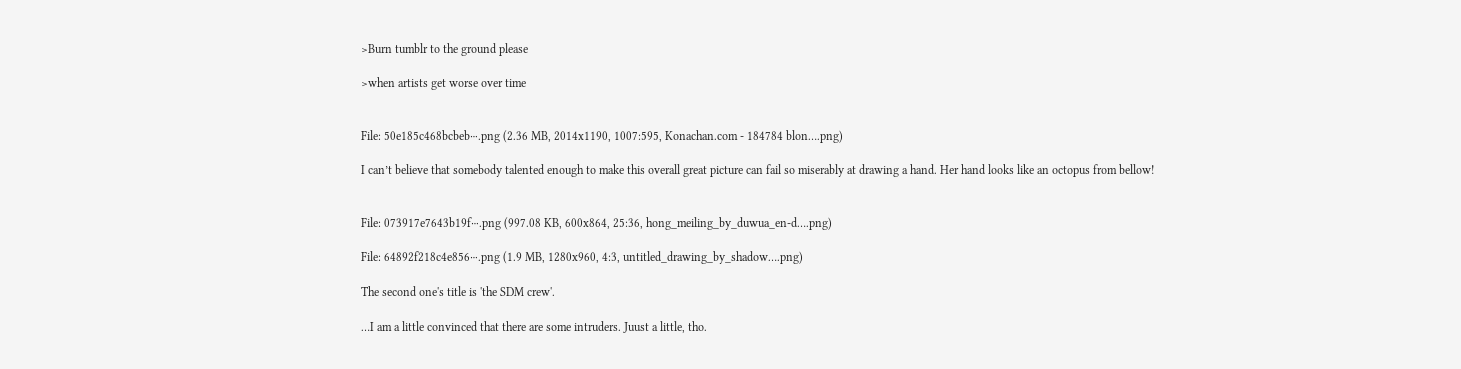>Burn tumblr to the ground please

>when artists get worse over time


File: 50e185c468bcbeb⋯.png (2.36 MB, 2014x1190, 1007:595, Konachan.com - 184784 blon….png)

I can’t believe that somebody talented enough to make this overall great picture can fail so miserably at drawing a hand. Her hand looks like an octopus from bellow!


File: 073917e7643b19f⋯.png (997.08 KB, 600x864, 25:36, hong_meiling_by_duwua_en-d….png)

File: 64892f218c4e856⋯.png (1.9 MB, 1280x960, 4:3, untitled_drawing_by_shadow….png)

The second one's title is 'the SDM crew'.

…I am a little convinced that there are some intruders. Juust a little, tho.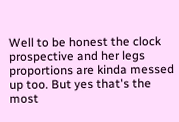Well to be honest the clock prospective and her legs proportions are kinda messed up too. But yes that's the most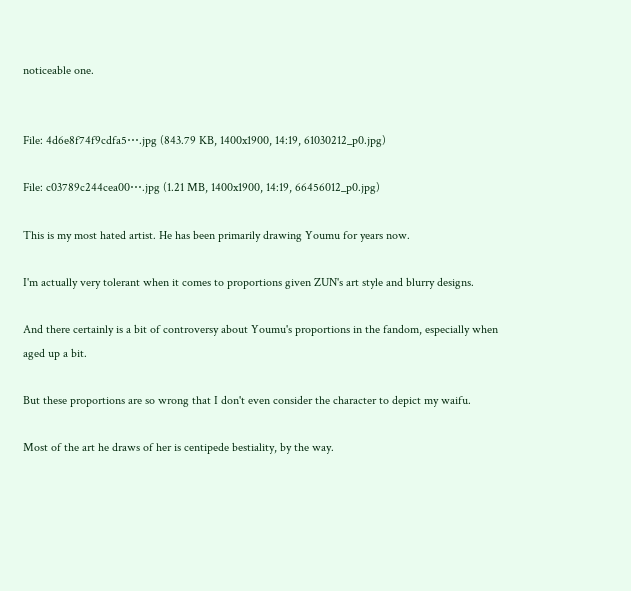noticeable one.


File: 4d6e8f74f9cdfa5⋯.jpg (843.79 KB, 1400x1900, 14:19, 61030212_p0.jpg)

File: c03789c244cea00⋯.jpg (1.21 MB, 1400x1900, 14:19, 66456012_p0.jpg)

This is my most hated artist. He has been primarily drawing Youmu for years now.

I'm actually very tolerant when it comes to proportions given ZUN's art style and blurry designs.

And there certainly is a bit of controversy about Youmu's proportions in the fandom, especially when aged up a bit.

But these proportions are so wrong that I don't even consider the character to depict my waifu.

Most of the art he draws of her is centipede bestiality, by the way.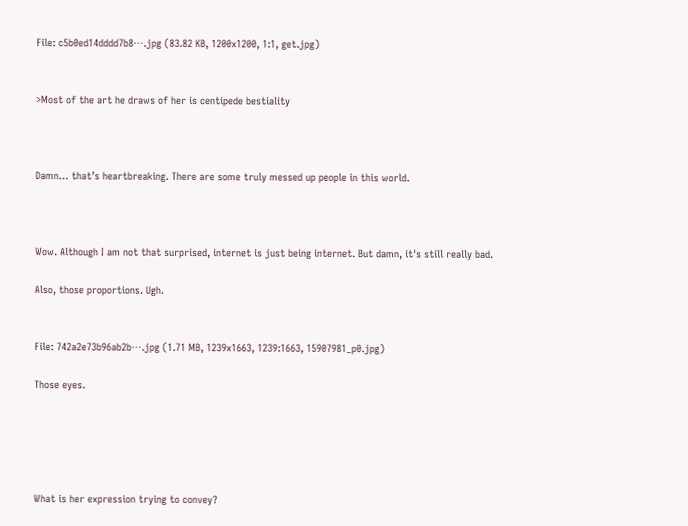File: c5b0ed14dddd7b8⋯.jpg (83.82 KB, 1200x1200, 1:1, get.jpg)


>Most of the art he draws of her is centipede bestiality



Damn… that’s heartbreaking. There are some truly messed up people in this world.



Wow. Although I am not that surprised, internet is just being internet. But damn, it's still really bad.

Also, those proportions. Ugh.


File: 742a2e73b96ab2b⋯.jpg (1.71 MB, 1239x1663, 1239:1663, 15907981_p0.jpg)

Those eyes.





What is her expression trying to convey?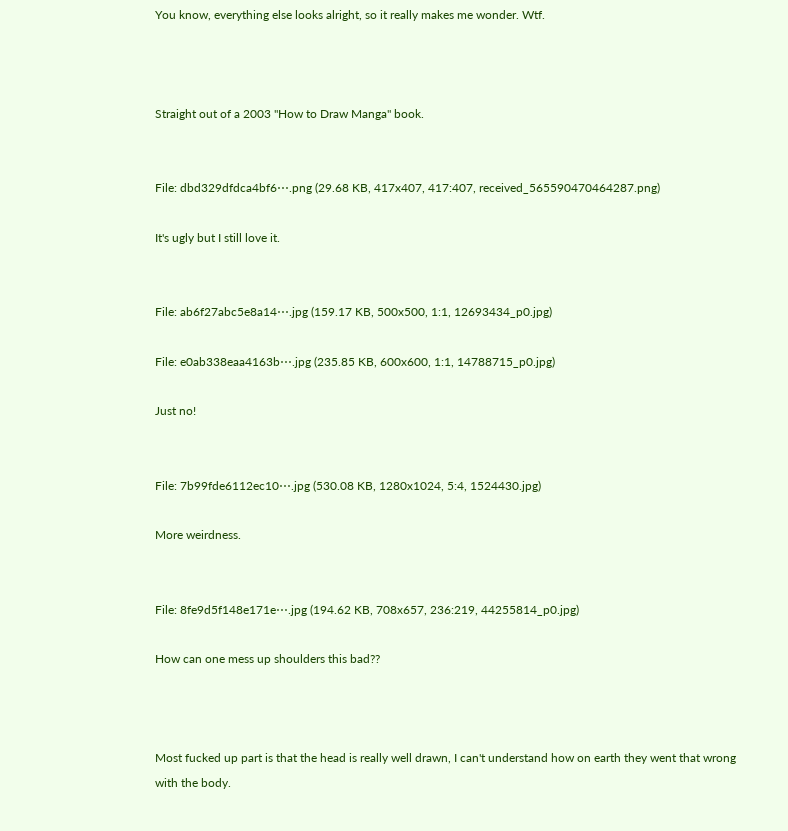You know, everything else looks alright, so it really makes me wonder. Wtf.



Straight out of a 2003 "How to Draw Manga" book.


File: dbd329dfdca4bf6⋯.png (29.68 KB, 417x407, 417:407, received_565590470464287.png)

It's ugly but I still love it.


File: ab6f27abc5e8a14⋯.jpg (159.17 KB, 500x500, 1:1, 12693434_p0.jpg)

File: e0ab338eaa4163b⋯.jpg (235.85 KB, 600x600, 1:1, 14788715_p0.jpg)

Just no!


File: 7b99fde6112ec10⋯.jpg (530.08 KB, 1280x1024, 5:4, 1524430.jpg)

More weirdness.


File: 8fe9d5f148e171e⋯.jpg (194.62 KB, 708x657, 236:219, 44255814_p0.jpg)

How can one mess up shoulders this bad??



Most fucked up part is that the head is really well drawn, I can't understand how on earth they went that wrong with the body.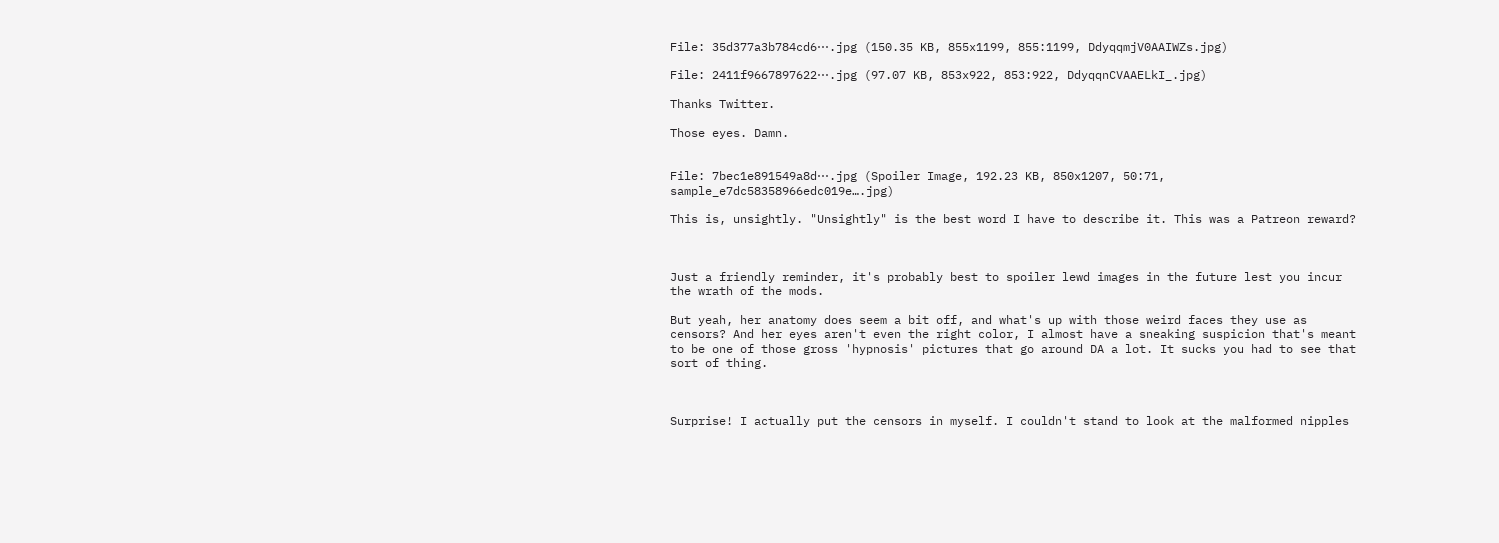File: 35d377a3b784cd6⋯.jpg (150.35 KB, 855x1199, 855:1199, DdyqqmjV0AAIWZs.jpg)

File: 2411f9667897622⋯.jpg (97.07 KB, 853x922, 853:922, DdyqqnCVAAELkI_.jpg)

Thanks Twitter.

Those eyes. Damn.


File: 7bec1e891549a8d⋯.jpg (Spoiler Image, 192.23 KB, 850x1207, 50:71, sample_e7dc58358966edc019e….jpg)

This is, unsightly. "Unsightly" is the best word I have to describe it. This was a Patreon reward?



Just a friendly reminder, it's probably best to spoiler lewd images in the future lest you incur the wrath of the mods.

But yeah, her anatomy does seem a bit off, and what's up with those weird faces they use as censors? And her eyes aren't even the right color, I almost have a sneaking suspicion that's meant to be one of those gross 'hypnosis' pictures that go around DA a lot. It sucks you had to see that sort of thing.



Surprise! I actually put the censors in myself. I couldn't stand to look at the malformed nipples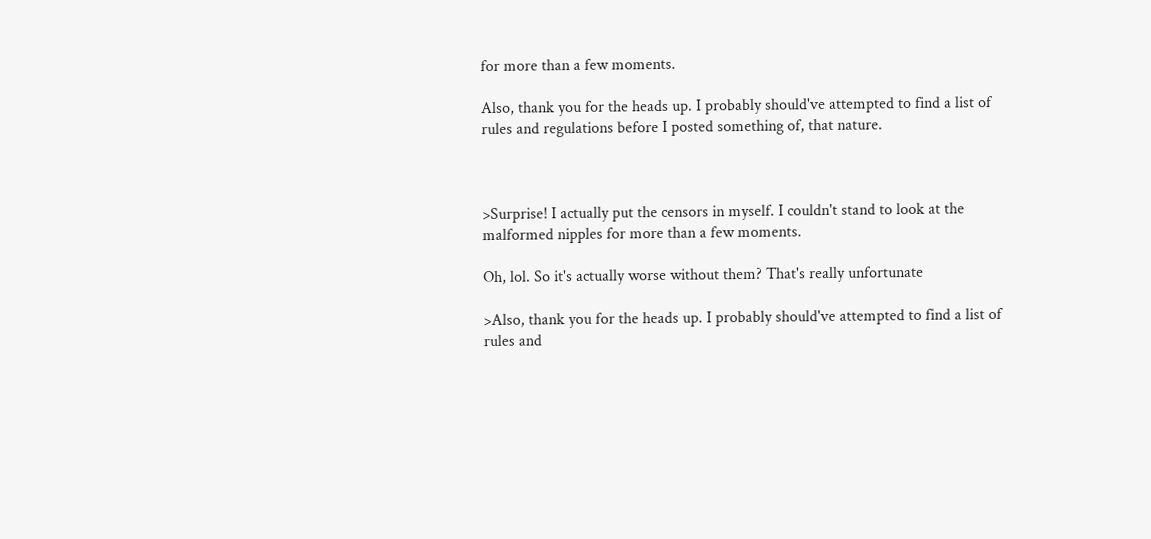for more than a few moments.

Also, thank you for the heads up. I probably should've attempted to find a list of rules and regulations before I posted something of, that nature.



>Surprise! I actually put the censors in myself. I couldn't stand to look at the malformed nipples for more than a few moments.

Oh, lol. So it's actually worse without them? That's really unfortunate

>Also, thank you for the heads up. I probably should've attempted to find a list of rules and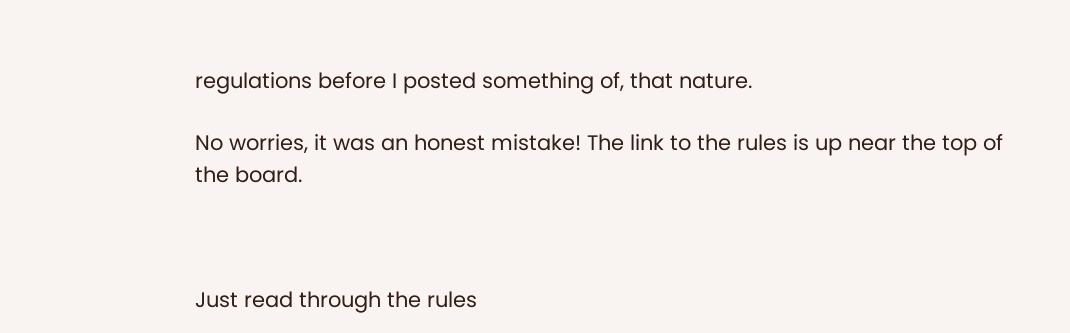regulations before I posted something of, that nature.

No worries, it was an honest mistake! The link to the rules is up near the top of the board.



Just read through the rules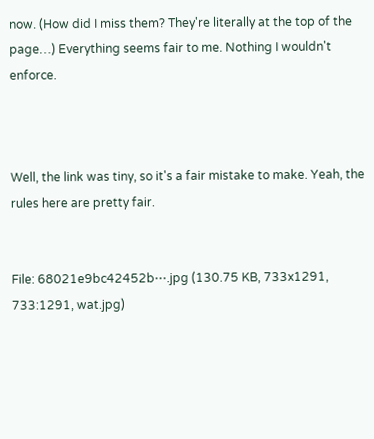now. (How did I miss them? They're literally at the top of the page…) Everything seems fair to me. Nothing I wouldn't enforce.



Well, the link was tiny, so it's a fair mistake to make. Yeah, the rules here are pretty fair.


File: 68021e9bc42452b⋯.jpg (130.75 KB, 733x1291, 733:1291, wat.jpg)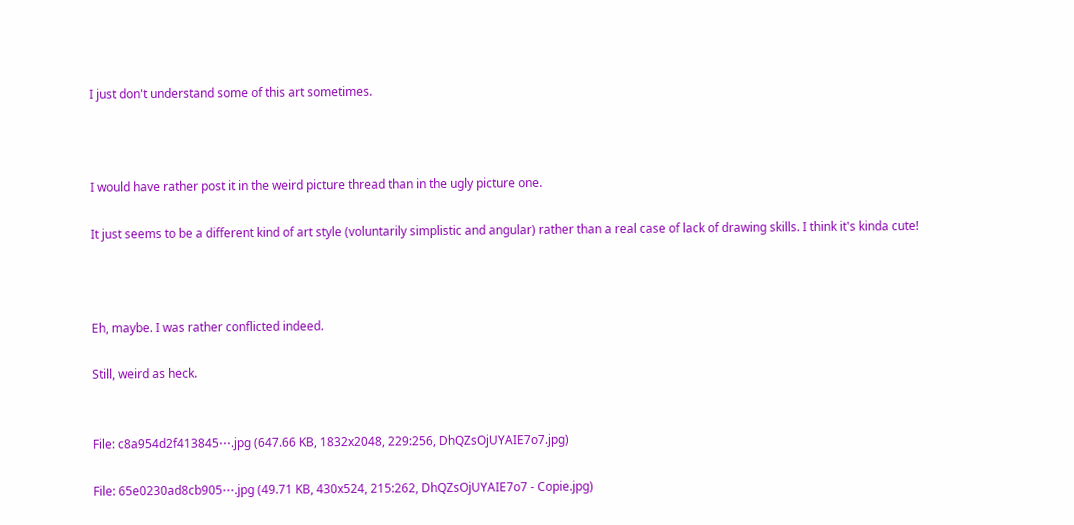I just don't understand some of this art sometimes.



I would have rather post it in the weird picture thread than in the ugly picture one.

It just seems to be a different kind of art style (voluntarily simplistic and angular) rather than a real case of lack of drawing skills. I think it's kinda cute!



Eh, maybe. I was rather conflicted indeed.

Still, weird as heck.


File: c8a954d2f413845⋯.jpg (647.66 KB, 1832x2048, 229:256, DhQZsOjUYAIE7o7.jpg)

File: 65e0230ad8cb905⋯.jpg (49.71 KB, 430x524, 215:262, DhQZsOjUYAIE7o7 - Copie.jpg)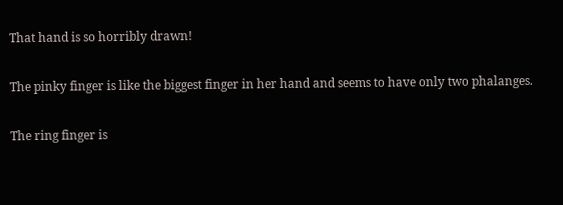That hand is so horribly drawn!

The pinky finger is like the biggest finger in her hand and seems to have only two phalanges.

The ring finger is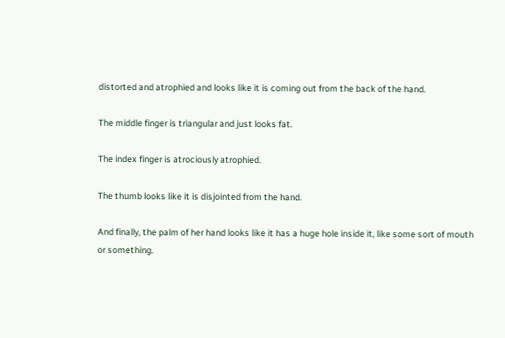distorted and atrophied and looks like it is coming out from the back of the hand.

The middle finger is triangular and just looks fat.

The index finger is atrociously atrophied.

The thumb looks like it is disjointed from the hand.

And finally, the palm of her hand looks like it has a huge hole inside it, like some sort of mouth or something.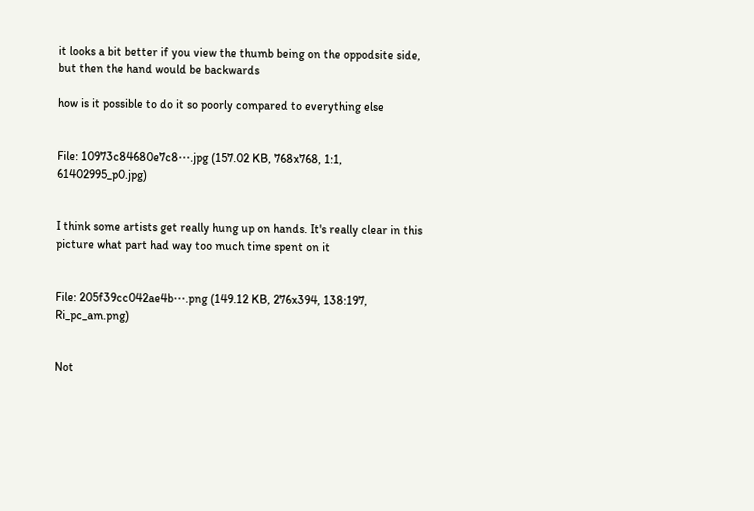it looks a bit better if you view the thumb being on the oppodsite side, but then the hand would be backwards

how is it possible to do it so poorly compared to everything else


File: 10973c84680e7c8⋯.jpg (157.02 KB, 768x768, 1:1, 61402995_p0.jpg)


I think some artists get really hung up on hands. It's really clear in this picture what part had way too much time spent on it


File: 205f39cc042ae4b⋯.png (149.12 KB, 276x394, 138:197, Ri_pc_am.png)


Not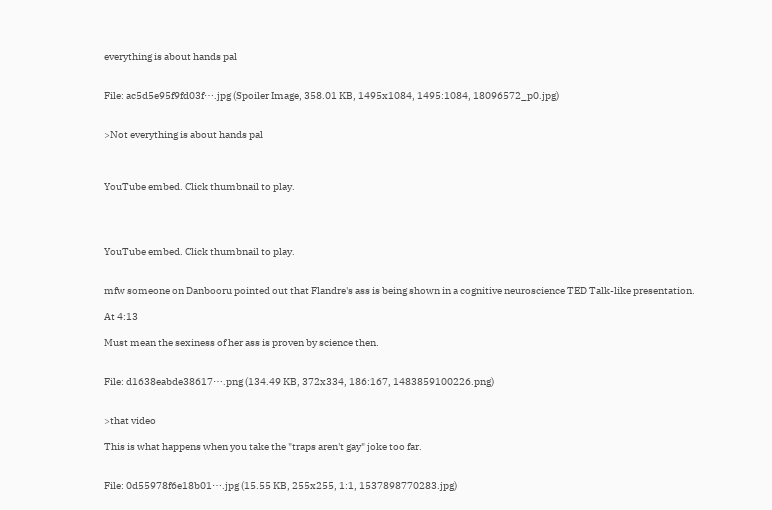everything is about hands pal


File: ac5d5e95f9fd03f⋯.jpg (Spoiler Image, 358.01 KB, 1495x1084, 1495:1084, 18096572_p0.jpg)


>Not everything is about hands pal



YouTube embed. Click thumbnail to play.




YouTube embed. Click thumbnail to play.


mfw someone on Danbooru pointed out that Flandre's ass is being shown in a cognitive neuroscience TED Talk-like presentation.

At 4:13

Must mean the sexiness of her ass is proven by science then.


File: d1638eabde38617⋯.png (134.49 KB, 372x334, 186:167, 1483859100226.png)


>that video

This is what happens when you take the "traps aren't gay" joke too far.


File: 0d55978f6e18b01⋯.jpg (15.55 KB, 255x255, 1:1, 1537898770283.jpg)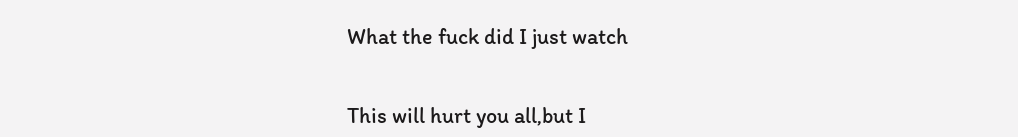What the fuck did I just watch


This will hurt you all,but I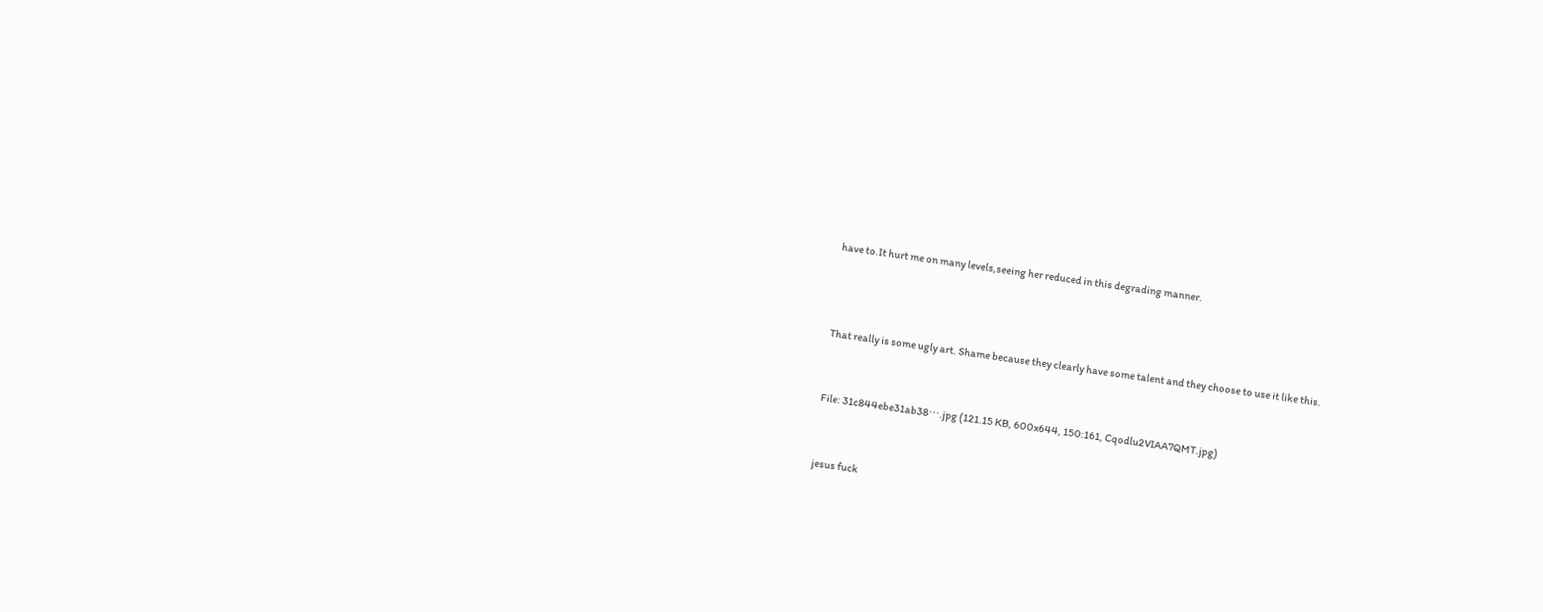have to.It hurt me on many levels,seeing her reduced in this degrading manner.



That really is some ugly art. Shame because they clearly have some talent and they choose to use it like this.


File: 31c844ebe31ab38⋯.jpg (121.15 KB, 600x644, 150:161, Cqodlu2VIAA7QMT.jpg)


jesus fuck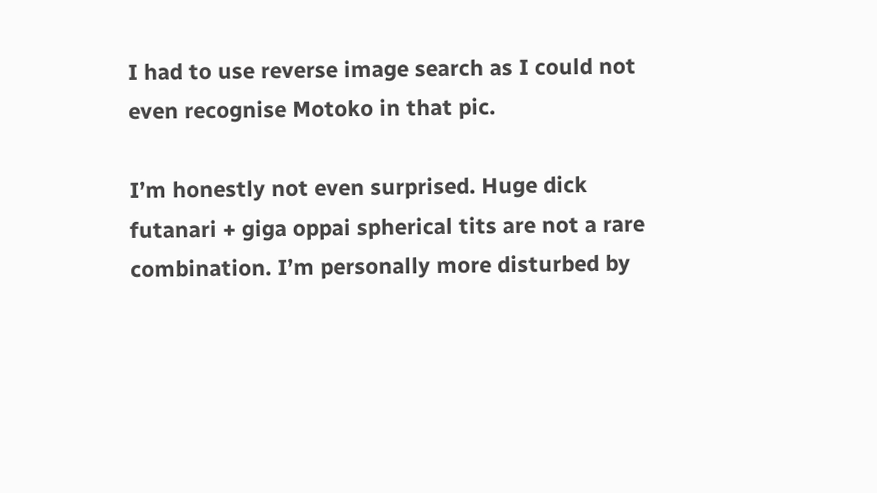I had to use reverse image search as I could not even recognise Motoko in that pic.

I’m honestly not even surprised. Huge dick futanari + giga oppai spherical tits are not a rare combination. I’m personally more disturbed by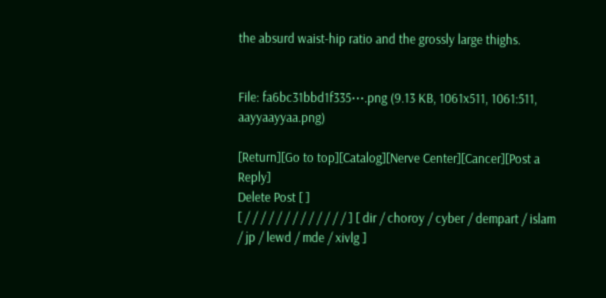the absurd waist-hip ratio and the grossly large thighs.


File: fa6bc31bbd1f335⋯.png (9.13 KB, 1061x511, 1061:511, aayyaayyaa.png)

[Return][Go to top][Catalog][Nerve Center][Cancer][Post a Reply]
Delete Post [ ]
[ / / / / / / / / / / / / / ] [ dir / choroy / cyber / dempart / islam / jp / lewd / mde / xivlg ]